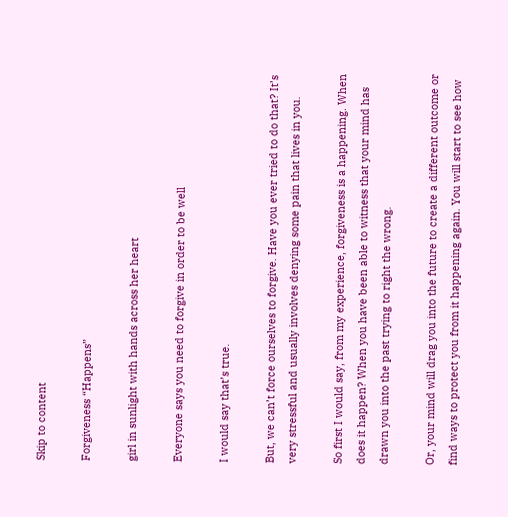Skip to content

Forgiveness “Happens”

girl in sunlight with hands across her heart

Everyone says you need to forgive in order to be well

I would say that’s true.

But, we can’t force ourselves to forgive. Have you ever tried to do that? It’s very stressful and usually involves denying some pain that lives in you.

So first I would say, from my experience, forgiveness is a happening. When does it happen? When you have been able to witness that your mind has drawn you into the past trying to right the wrong.

Or, your mind will drag you into the future to create a different outcome or find ways to protect you from it happening again. You will start to see how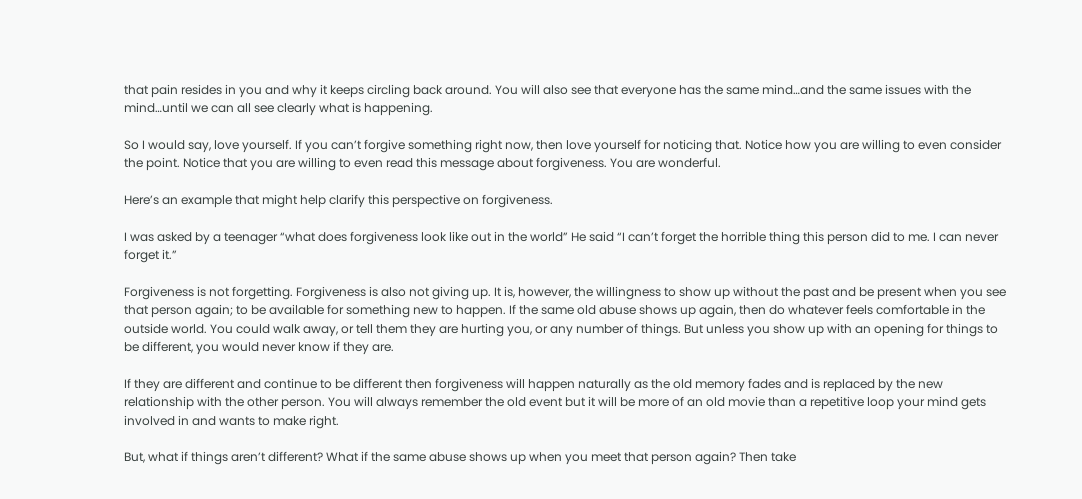that pain resides in you and why it keeps circling back around. You will also see that everyone has the same mind…and the same issues with the mind…until we can all see clearly what is happening.

So I would say, love yourself. If you can’t forgive something right now, then love yourself for noticing that. Notice how you are willing to even consider the point. Notice that you are willing to even read this message about forgiveness. You are wonderful.

Here’s an example that might help clarify this perspective on forgiveness.

I was asked by a teenager “what does forgiveness look like out in the world” He said “I can’t forget the horrible thing this person did to me. I can never forget it.”

Forgiveness is not forgetting. Forgiveness is also not giving up. It is, however, the willingness to show up without the past and be present when you see that person again; to be available for something new to happen. If the same old abuse shows up again, then do whatever feels comfortable in the outside world. You could walk away, or tell them they are hurting you, or any number of things. But unless you show up with an opening for things to be different, you would never know if they are.

If they are different and continue to be different then forgiveness will happen naturally as the old memory fades and is replaced by the new relationship with the other person. You will always remember the old event but it will be more of an old movie than a repetitive loop your mind gets involved in and wants to make right.

But, what if things aren’t different? What if the same abuse shows up when you meet that person again? Then take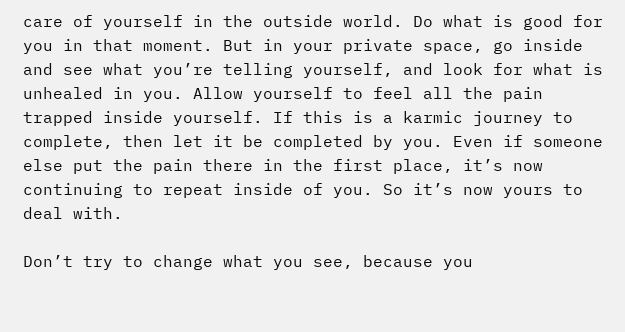care of yourself in the outside world. Do what is good for you in that moment. But in your private space, go inside and see what you’re telling yourself, and look for what is unhealed in you. Allow yourself to feel all the pain trapped inside yourself. If this is a karmic journey to complete, then let it be completed by you. Even if someone else put the pain there in the first place, it’s now continuing to repeat inside of you. So it’s now yours to deal with.

Don’t try to change what you see, because you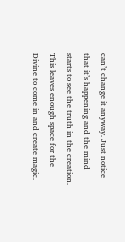can’t change it anyway. Just notice that it’s happening and the mind starts to see the truth in the creation. This leaves enough space for the Divine to come in and create magic.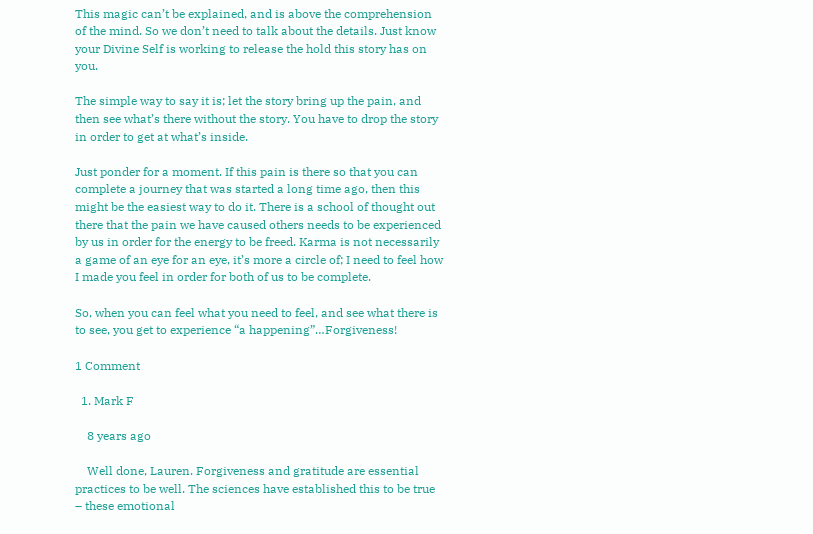This magic can’t be explained, and is above the comprehension of the mind. So we don’t need to talk about the details. Just know your Divine Self is working to release the hold this story has on you.

The simple way to say it is; let the story bring up the pain, and then see what’s there without the story. You have to drop the story in order to get at what’s inside.

Just ponder for a moment. If this pain is there so that you can complete a journey that was started a long time ago, then this might be the easiest way to do it. There is a school of thought out there that the pain we have caused others needs to be experienced by us in order for the energy to be freed. Karma is not necessarily a game of an eye for an eye, it’s more a circle of; I need to feel how I made you feel in order for both of us to be complete.

So, when you can feel what you need to feel, and see what there is to see, you get to experience “a happening”…Forgiveness!

1 Comment

  1. Mark F

    8 years ago

    Well done, Lauren. Forgiveness and gratitude are essential practices to be well. The sciences have established this to be true – these emotional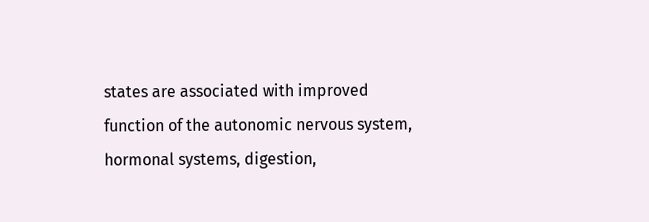states are associated with improved function of the autonomic nervous system, hormonal systems, digestion,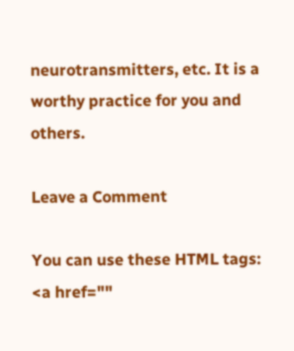neurotransmitters, etc. It is a worthy practice for you and others.

Leave a Comment

You can use these HTML tags:
<a href=""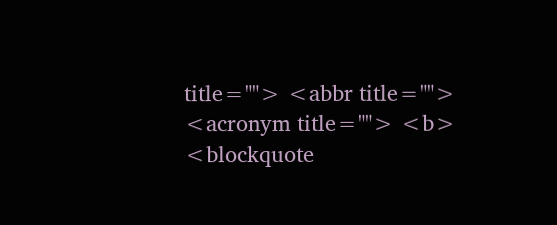title=""> <abbr title=""> <acronym title=""> <b> <blockquote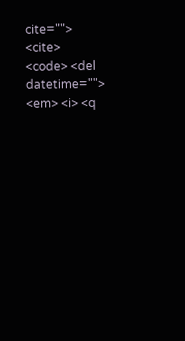cite=""> <cite> <code> <del datetime=""> <em> <i> <q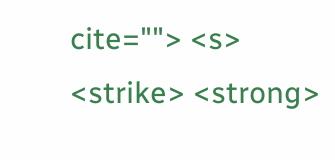cite=""> <s> <strike> <strong>